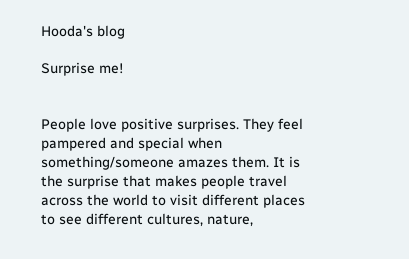Hooda's blog

Surprise me!


People love positive surprises. They feel pampered and special when something/someone amazes them. It is the surprise that makes people travel across the world to visit different places to see different cultures, nature,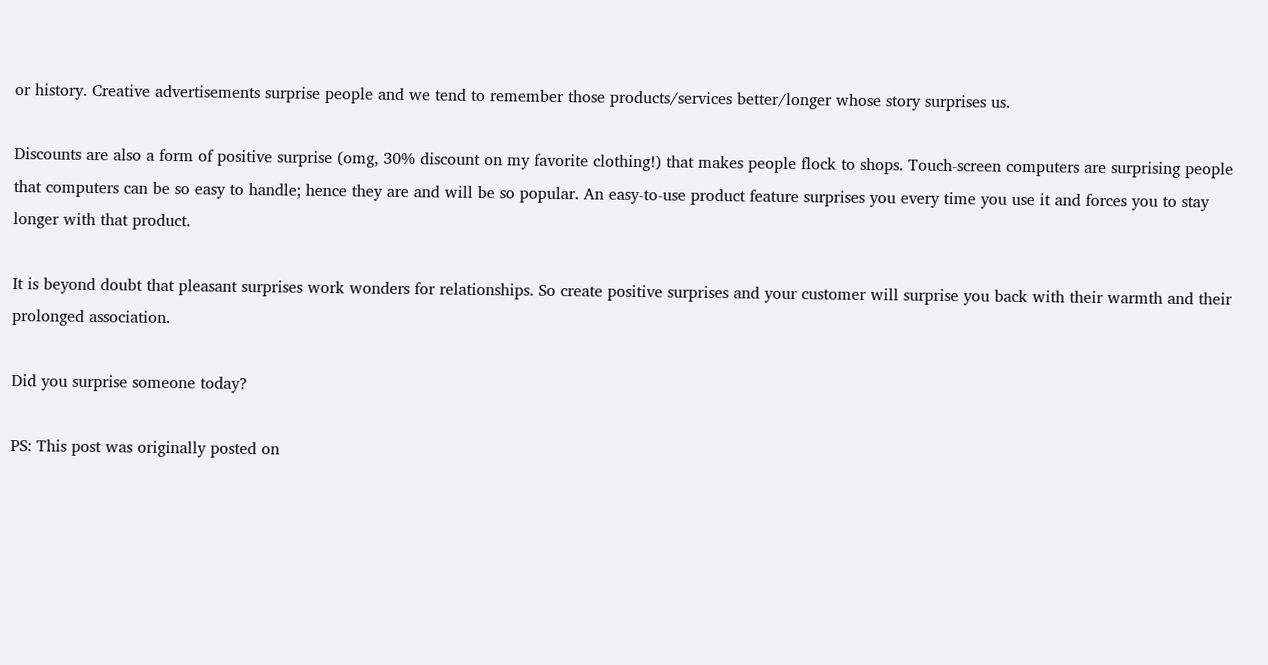or history. Creative advertisements surprise people and we tend to remember those products/services better/longer whose story surprises us.

Discounts are also a form of positive surprise (omg, 30% discount on my favorite clothing!) that makes people flock to shops. Touch-screen computers are surprising people that computers can be so easy to handle; hence they are and will be so popular. An easy-to-use product feature surprises you every time you use it and forces you to stay longer with that product.

It is beyond doubt that pleasant surprises work wonders for relationships. So create positive surprises and your customer will surprise you back with their warmth and their prolonged association.

Did you surprise someone today?

PS: This post was originally posted on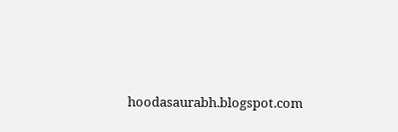hoodasaurabh.blogspot.com